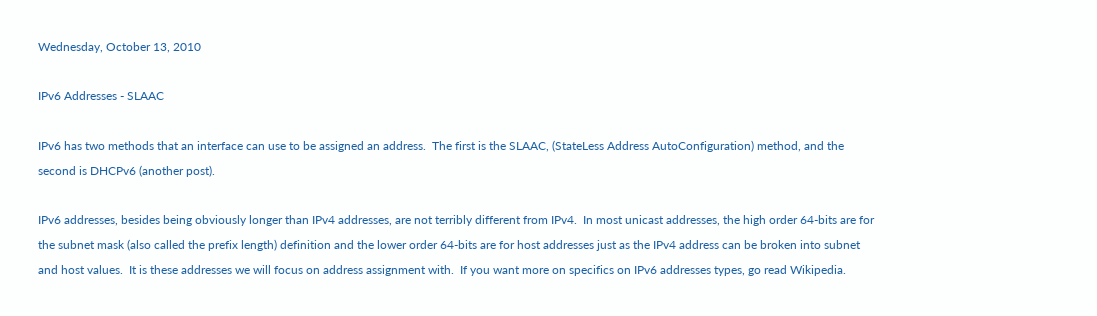Wednesday, October 13, 2010

IPv6 Addresses - SLAAC

IPv6 has two methods that an interface can use to be assigned an address.  The first is the SLAAC, (StateLess Address AutoConfiguration) method, and the second is DHCPv6 (another post).

IPv6 addresses, besides being obviously longer than IPv4 addresses, are not terribly different from IPv4.  In most unicast addresses, the high order 64-bits are for the subnet mask (also called the prefix length) definition and the lower order 64-bits are for host addresses just as the IPv4 address can be broken into subnet and host values.  It is these addresses we will focus on address assignment with.  If you want more on specifics on IPv6 addresses types, go read Wikipedia.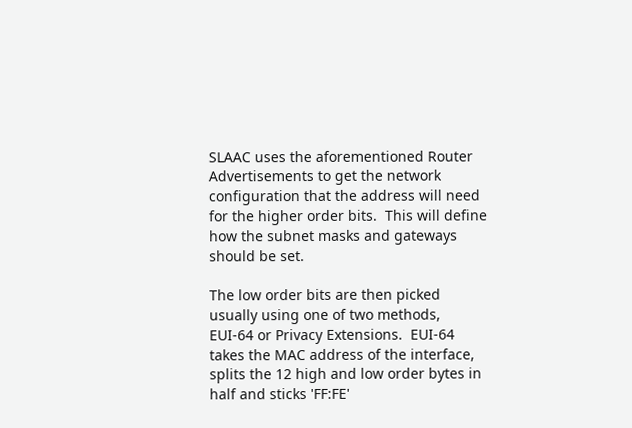SLAAC uses the aforementioned Router Advertisements to get the network configuration that the address will need for the higher order bits.  This will define how the subnet masks and gateways should be set.

The low order bits are then picked usually using one of two methods, EUI-64 or Privacy Extensions.  EUI-64 takes the MAC address of the interface, splits the 12 high and low order bytes in half and sticks 'FF:FE'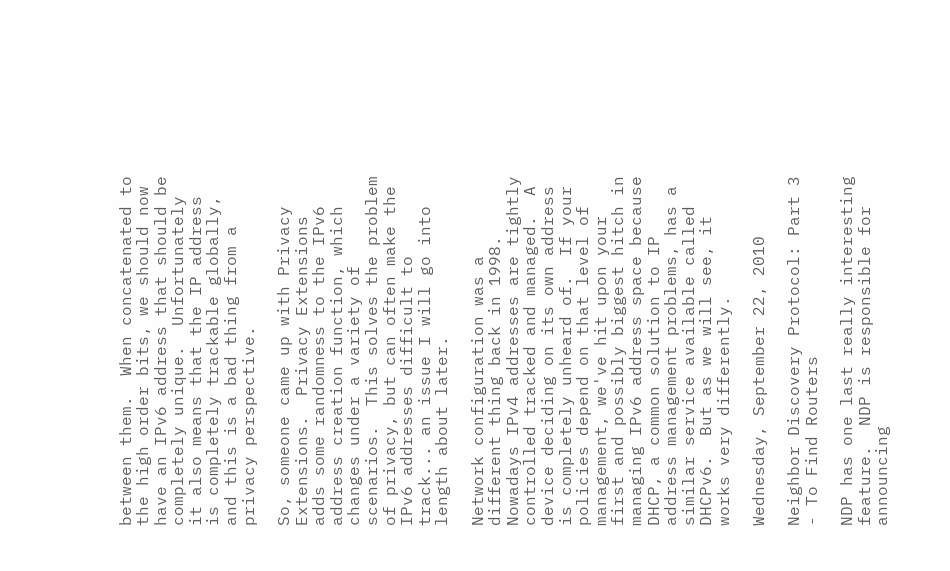between them.  When concatenated to the high order bits, we should now have an IPv6 address that should be completely unique.  Unfortunately it also means that the IP address is completely trackable globally, and this is a bad thing from a privacy perspective.

So, someone came up with Privacy Extensions.  Privacy Extensions adds some randomness to the IPv6 address creation function, which changes under a variety of scenarios.  This solves the problem of privacy, but can often make the IPv6 addresses difficult to track... an issue I will go into length about later.

Network configuration was a different thing back in 1998.  Nowadays IPv4 addresses are tightly controlled tracked and managed.  A device deciding on its own address is completely unheard of.  If your policies depend on that level of management, we've hit upon your first and possibly biggest hitch in managing IPv6 address space because DHCP, a common solution to IP address management problems, has a similar service available called DHCPv6.  But as we will see, it works very differently.

Wednesday, September 22, 2010

Neighbor Discovery Protocol: Part 3 - To Find Routers

NDP has one last really interesting feature.  NDP is responsible for announcing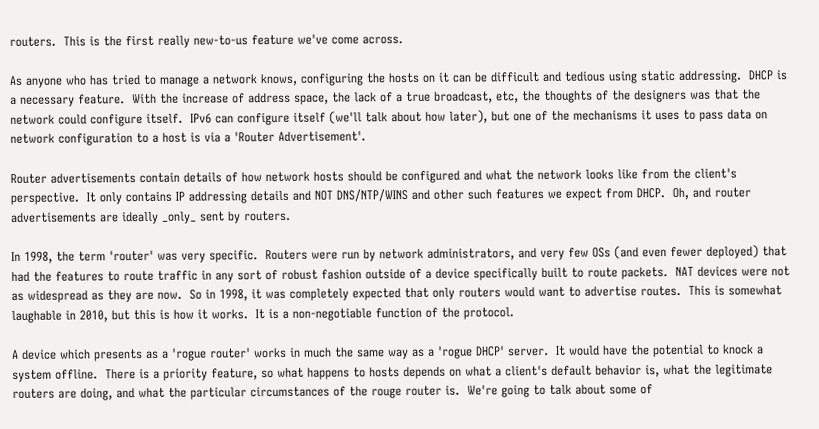routers.  This is the first really new-to-us feature we've come across.

As anyone who has tried to manage a network knows, configuring the hosts on it can be difficult and tedious using static addressing.  DHCP is a necessary feature.  With the increase of address space, the lack of a true broadcast, etc, the thoughts of the designers was that the network could configure itself.  IPv6 can configure itself (we'll talk about how later), but one of the mechanisms it uses to pass data on network configuration to a host is via a 'Router Advertisement'.

Router advertisements contain details of how network hosts should be configured and what the network looks like from the client's perspective.  It only contains IP addressing details and NOT DNS/NTP/WINS and other such features we expect from DHCP.  Oh, and router advertisements are ideally _only_ sent by routers.

In 1998, the term 'router' was very specific.  Routers were run by network administrators, and very few OSs (and even fewer deployed) that had the features to route traffic in any sort of robust fashion outside of a device specifically built to route packets.  NAT devices were not as widespread as they are now.  So in 1998, it was completely expected that only routers would want to advertise routes.  This is somewhat laughable in 2010, but this is how it works.  It is a non-negotiable function of the protocol.

A device which presents as a 'rogue router' works in much the same way as a 'rogue DHCP' server.  It would have the potential to knock a system offline.  There is a priority feature, so what happens to hosts depends on what a client's default behavior is, what the legitimate routers are doing, and what the particular circumstances of the rouge router is.  We're going to talk about some of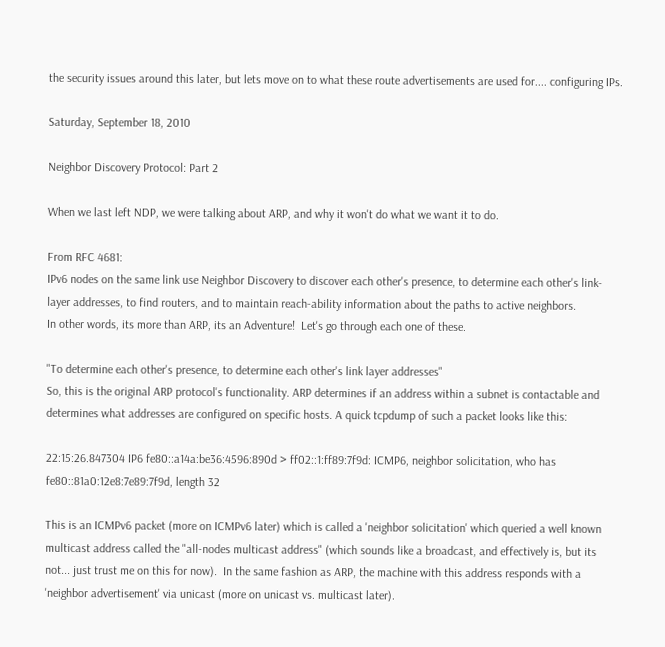the security issues around this later, but lets move on to what these route advertisements are used for.... configuring IPs.

Saturday, September 18, 2010

Neighbor Discovery Protocol: Part 2

When we last left NDP, we were talking about ARP, and why it won't do what we want it to do.

From RFC 4681:
IPv6 nodes on the same link use Neighbor Discovery to discover each other's presence, to determine each other's link-layer addresses, to find routers, and to maintain reach-ability information about the paths to active neighbors.
In other words, its more than ARP, its an Adventure!  Let's go through each one of these.

"To determine each other's presence, to determine each other's link layer addresses"
So, this is the original ARP protocol's functionality. ARP determines if an address within a subnet is contactable and determines what addresses are configured on specific hosts. A quick tcpdump of such a packet looks like this:

22:15:26.847304 IP6 fe80::a14a:be36:4596:890d > ff02::1:ff89:7f9d: ICMP6, neighbor solicitation, who has fe80::81a0:12e8:7e89:7f9d, length 32

This is an ICMPv6 packet (more on ICMPv6 later) which is called a 'neighbor solicitation' which queried a well known multicast address called the "all-nodes multicast address" (which sounds like a broadcast, and effectively is, but its not... just trust me on this for now).  In the same fashion as ARP, the machine with this address responds with a 'neighbor advertisement' via unicast (more on unicast vs. multicast later).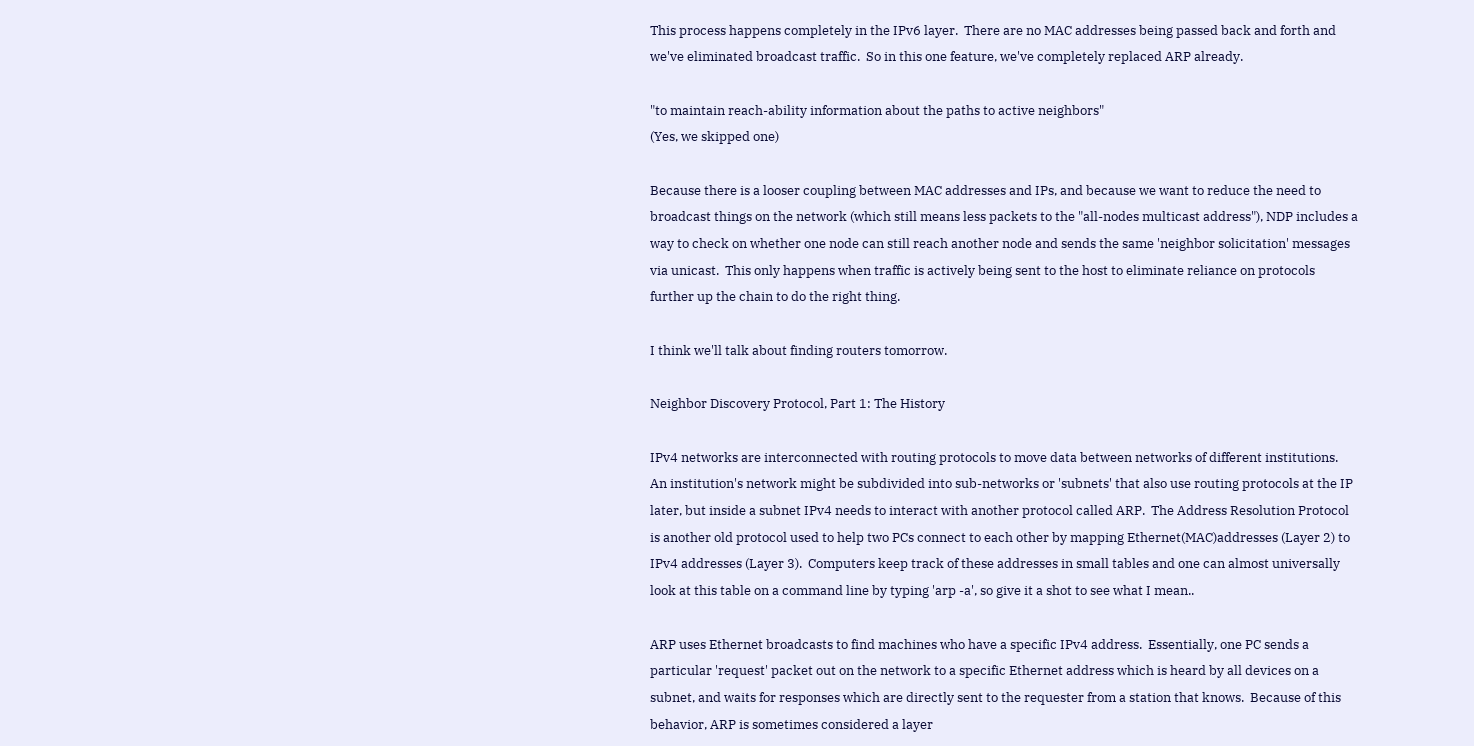This process happens completely in the IPv6 layer.  There are no MAC addresses being passed back and forth and we've eliminated broadcast traffic.  So in this one feature, we've completely replaced ARP already.

"to maintain reach-ability information about the paths to active neighbors"
(Yes, we skipped one)

Because there is a looser coupling between MAC addresses and IPs, and because we want to reduce the need to broadcast things on the network (which still means less packets to the "all-nodes multicast address"), NDP includes a way to check on whether one node can still reach another node and sends the same 'neighbor solicitation' messages via unicast.  This only happens when traffic is actively being sent to the host to eliminate reliance on protocols further up the chain to do the right thing.

I think we'll talk about finding routers tomorrow.

Neighbor Discovery Protocol, Part 1: The History

IPv4 networks are interconnected with routing protocols to move data between networks of different institutions.  An institution's network might be subdivided into sub-networks or 'subnets' that also use routing protocols at the IP later, but inside a subnet IPv4 needs to interact with another protocol called ARP.  The Address Resolution Protocol is another old protocol used to help two PCs connect to each other by mapping Ethernet(MAC)addresses (Layer 2) to IPv4 addresses (Layer 3).  Computers keep track of these addresses in small tables and one can almost universally look at this table on a command line by typing 'arp -a', so give it a shot to see what I mean..

ARP uses Ethernet broadcasts to find machines who have a specific IPv4 address.  Essentially, one PC sends a particular 'request' packet out on the network to a specific Ethernet address which is heard by all devices on a subnet, and waits for responses which are directly sent to the requester from a station that knows.  Because of this behavior, ARP is sometimes considered a layer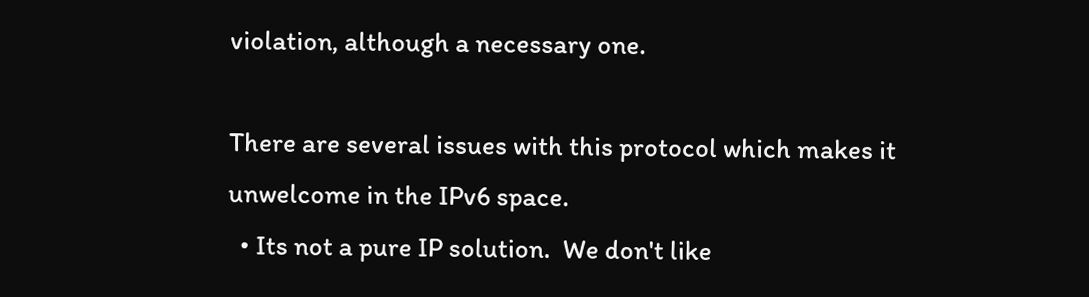violation, although a necessary one.

There are several issues with this protocol which makes it unwelcome in the IPv6 space.
  • Its not a pure IP solution.  We don't like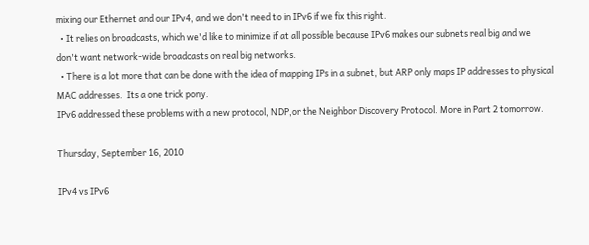mixing our Ethernet and our IPv4, and we don't need to in IPv6 if we fix this right.
  • It relies on broadcasts, which we'd like to minimize if at all possible because IPv6 makes our subnets real big and we don't want network-wide broadcasts on real big networks.
  • There is a lot more that can be done with the idea of mapping IPs in a subnet, but ARP only maps IP addresses to physical MAC addresses.  Its a one trick pony.
IPv6 addressed these problems with a new protocol, NDP,or the Neighbor Discovery Protocol. More in Part 2 tomorrow.

Thursday, September 16, 2010

IPv4 vs IPv6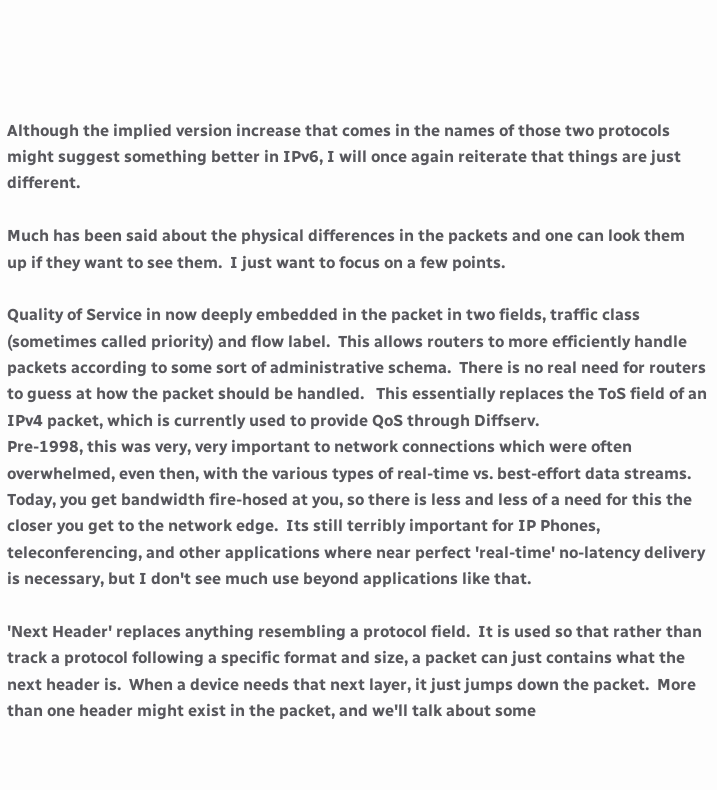Although the implied version increase that comes in the names of those two protocols might suggest something better in IPv6, I will once again reiterate that things are just different.

Much has been said about the physical differences in the packets and one can look them up if they want to see them.  I just want to focus on a few points.

Quality of Service in now deeply embedded in the packet in two fields, traffic class (sometimes called priority) and flow label.  This allows routers to more efficiently handle packets according to some sort of administrative schema.  There is no real need for routers to guess at how the packet should be handled.   This essentially replaces the ToS field of an IPv4 packet, which is currently used to provide QoS through Diffserv.
Pre-1998, this was very, very important to network connections which were often overwhelmed, even then, with the various types of real-time vs. best-effort data streams.  Today, you get bandwidth fire-hosed at you, so there is less and less of a need for this the closer you get to the network edge.  Its still terribly important for IP Phones, teleconferencing, and other applications where near perfect 'real-time' no-latency delivery is necessary, but I don't see much use beyond applications like that.

'Next Header' replaces anything resembling a protocol field.  It is used so that rather than track a protocol following a specific format and size, a packet can just contains what the next header is.  When a device needs that next layer, it just jumps down the packet.  More than one header might exist in the packet, and we'll talk about some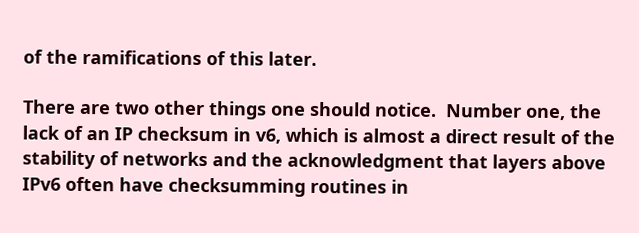of the ramifications of this later.

There are two other things one should notice.  Number one, the lack of an IP checksum in v6, which is almost a direct result of the stability of networks and the acknowledgment that layers above IPv6 often have checksumming routines in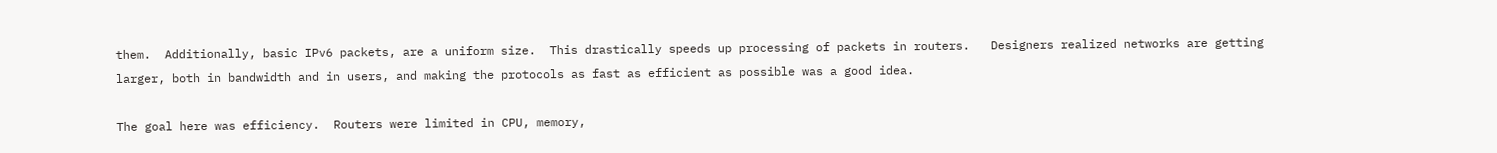them.  Additionally, basic IPv6 packets, are a uniform size.  This drastically speeds up processing of packets in routers.   Designers realized networks are getting larger, both in bandwidth and in users, and making the protocols as fast as efficient as possible was a good idea.

The goal here was efficiency.  Routers were limited in CPU, memory,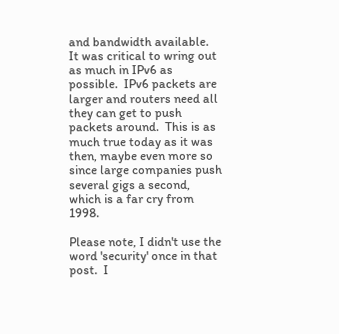and bandwidth available.  It was critical to wring out as much in IPv6 as possible.  IPv6 packets are larger and routers need all they can get to push packets around.  This is as much true today as it was then, maybe even more so since large companies push several gigs a second, which is a far cry from 1998.

Please note, I didn't use the word 'security' once in that post.  I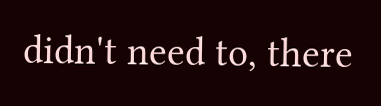didn't need to, there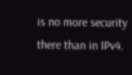is no more security there than in IPv4.